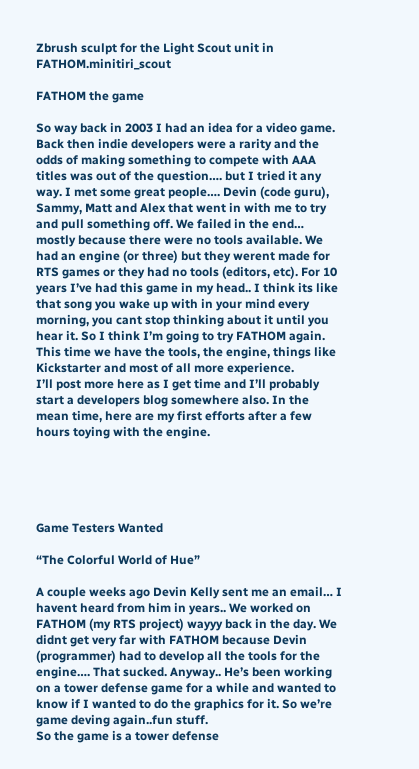Zbrush sculpt for the Light Scout unit in FATHOM.minitiri_scout

FATHOM the game

So way back in 2003 I had an idea for a video game. Back then indie developers were a rarity and the odds of making something to compete with AAA titles was out of the question…. but I tried it any way. I met some great people…. Devin (code guru), Sammy, Matt and Alex that went in with me to try and pull something off. We failed in the end… mostly because there were no tools available. We had an engine (or three) but they werent made for RTS games or they had no tools (editors, etc). For 10 years I’ve had this game in my head.. I think its like that song you wake up with in your mind every morning, you cant stop thinking about it until you hear it. So I think I’m going to try FATHOM again. This time we have the tools, the engine, things like Kickstarter and most of all more experience.
I’ll post more here as I get time and I’ll probably start a developers blog somewhere also. In the mean time, here are my first efforts after a few hours toying with the engine.





Game Testers Wanted

“The Colorful World of Hue”

A couple weeks ago Devin Kelly sent me an email… I havent heard from him in years.. We worked on FATHOM (my RTS project) wayyy back in the day. We didnt get very far with FATHOM because Devin (programmer) had to develop all the tools for the engine…. That sucked. Anyway.. He’s been working on a tower defense game for a while and wanted to know if I wanted to do the graphics for it. So we’re game deving again..fun stuff.
So the game is a tower defense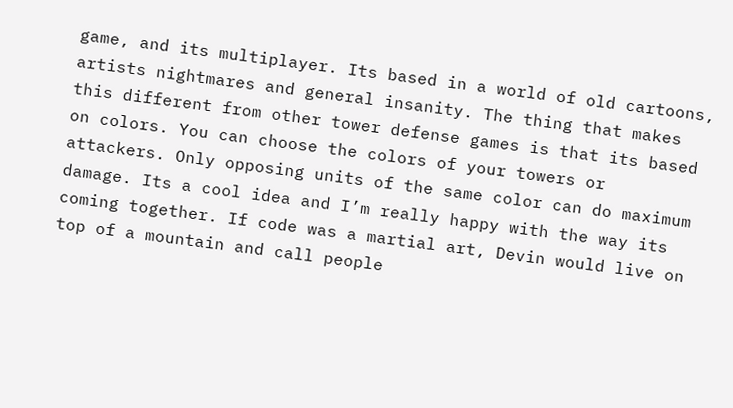game, and its multiplayer. Its based in a world of old cartoons, artists nightmares and general insanity. The thing that makes this different from other tower defense games is that its based on colors. You can choose the colors of your towers or attackers. Only opposing units of the same color can do maximum damage. Its a cool idea and I’m really happy with the way its coming together. If code was a martial art, Devin would live on top of a mountain and call people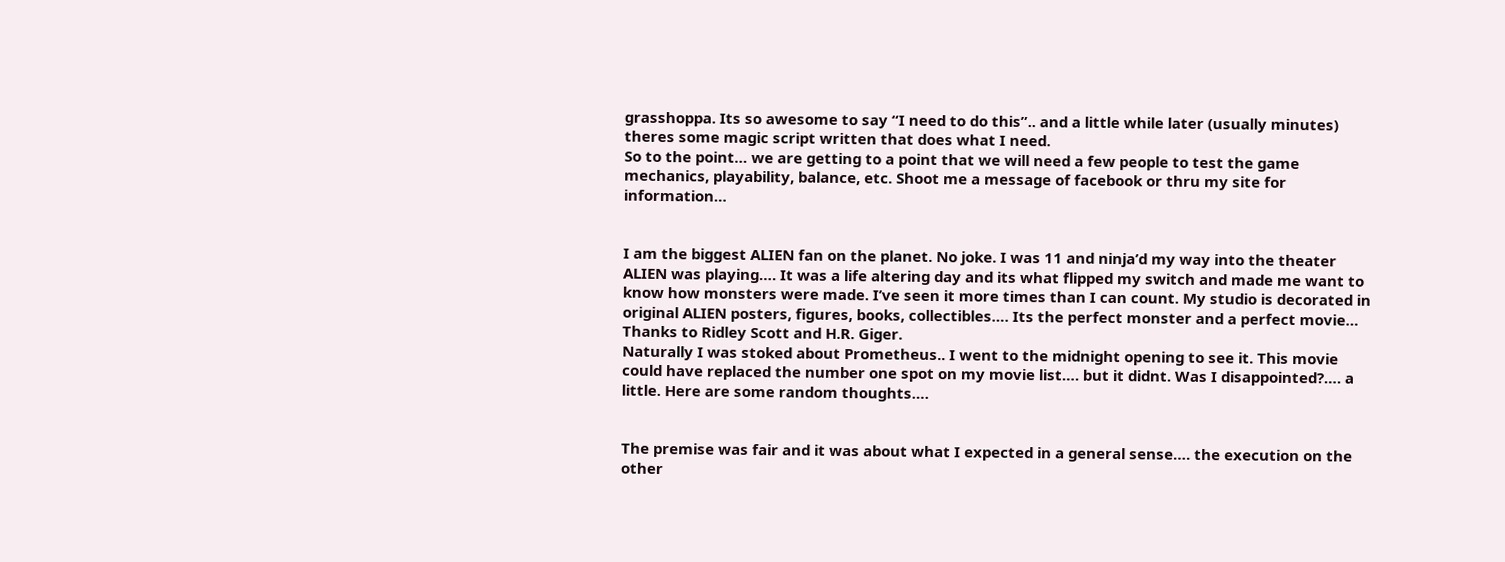grasshoppa. Its so awesome to say “I need to do this”.. and a little while later (usually minutes) theres some magic script written that does what I need.
So to the point… we are getting to a point that we will need a few people to test the game mechanics, playability, balance, etc. Shoot me a message of facebook or thru my site for information…


I am the biggest ALIEN fan on the planet. No joke. I was 11 and ninja’d my way into the theater ALIEN was playing…. It was a life altering day and its what flipped my switch and made me want to know how monsters were made. I’ve seen it more times than I can count. My studio is decorated in original ALIEN posters, figures, books, collectibles…. Its the perfect monster and a perfect movie… Thanks to Ridley Scott and H.R. Giger.
Naturally I was stoked about Prometheus.. I went to the midnight opening to see it. This movie could have replaced the number one spot on my movie list…. but it didnt. Was I disappointed?…. a little. Here are some random thoughts….


The premise was fair and it was about what I expected in a general sense…. the execution on the other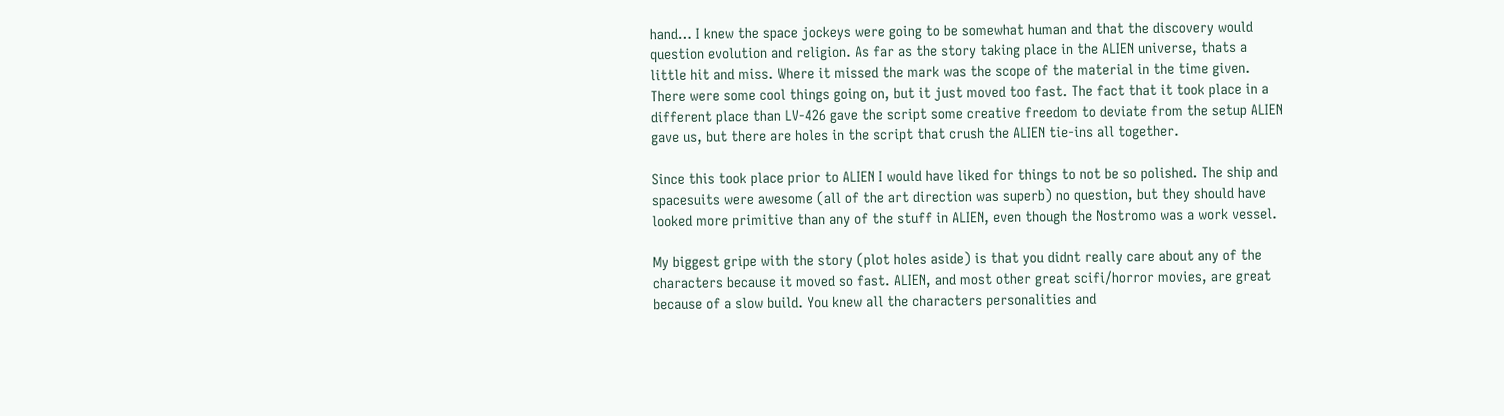hand… I knew the space jockeys were going to be somewhat human and that the discovery would question evolution and religion. As far as the story taking place in the ALIEN universe, thats a little hit and miss. Where it missed the mark was the scope of the material in the time given. There were some cool things going on, but it just moved too fast. The fact that it took place in a different place than LV-426 gave the script some creative freedom to deviate from the setup ALIEN gave us, but there are holes in the script that crush the ALIEN tie-ins all together.

Since this took place prior to ALIEN I would have liked for things to not be so polished. The ship and spacesuits were awesome (all of the art direction was superb) no question, but they should have looked more primitive than any of the stuff in ALIEN, even though the Nostromo was a work vessel.

My biggest gripe with the story (plot holes aside) is that you didnt really care about any of the characters because it moved so fast. ALIEN, and most other great scifi/horror movies, are great because of a slow build. You knew all the characters personalities and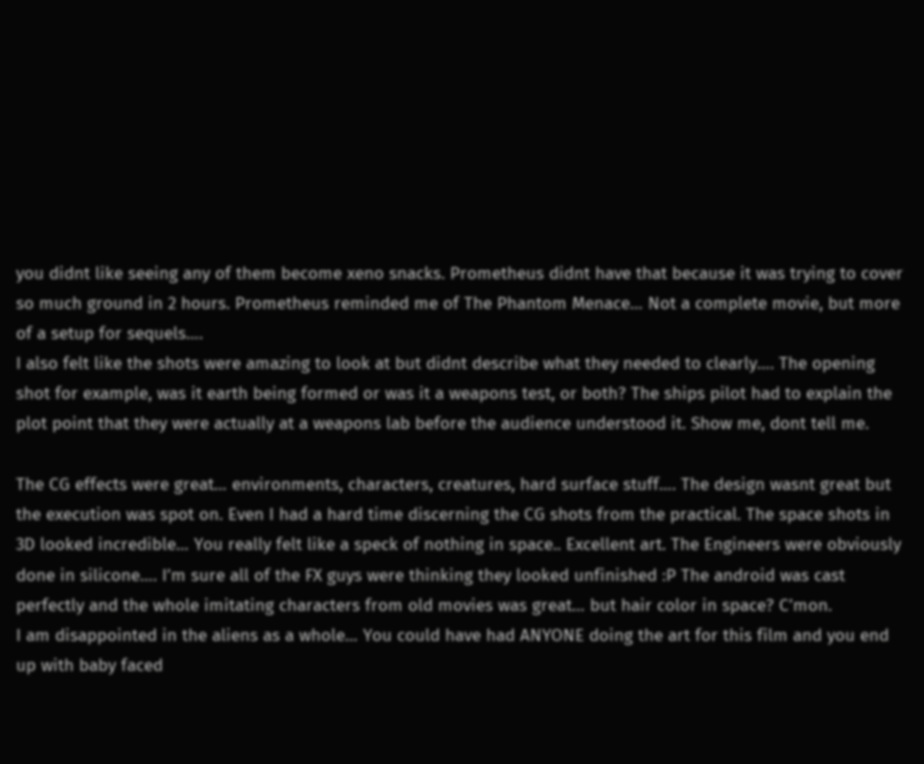you didnt like seeing any of them become xeno snacks. Prometheus didnt have that because it was trying to cover so much ground in 2 hours. Prometheus reminded me of The Phantom Menace… Not a complete movie, but more of a setup for sequels….
I also felt like the shots were amazing to look at but didnt describe what they needed to clearly…. The opening shot for example, was it earth being formed or was it a weapons test, or both? The ships pilot had to explain the plot point that they were actually at a weapons lab before the audience understood it. Show me, dont tell me.

The CG effects were great… environments, characters, creatures, hard surface stuff…. The design wasnt great but the execution was spot on. Even I had a hard time discerning the CG shots from the practical. The space shots in 3D looked incredible… You really felt like a speck of nothing in space.. Excellent art. The Engineers were obviously done in silicone…. I’m sure all of the FX guys were thinking they looked unfinished :P The android was cast perfectly and the whole imitating characters from old movies was great… but hair color in space? C’mon.
I am disappointed in the aliens as a whole… You could have had ANYONE doing the art for this film and you end up with baby faced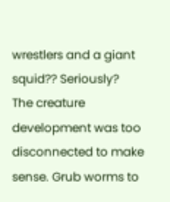wrestlers and a giant squid?? Seriously?
The creature development was too disconnected to make sense. Grub worms to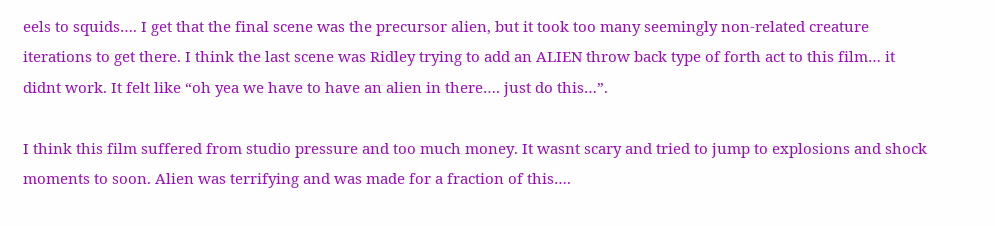eels to squids…. I get that the final scene was the precursor alien, but it took too many seemingly non-related creature iterations to get there. I think the last scene was Ridley trying to add an ALIEN throw back type of forth act to this film… it didnt work. It felt like “oh yea we have to have an alien in there…. just do this…”.

I think this film suffered from studio pressure and too much money. It wasnt scary and tried to jump to explosions and shock moments to soon. Alien was terrifying and was made for a fraction of this….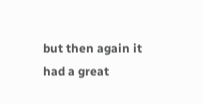but then again it had a great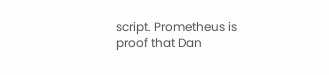script. Prometheus is proof that Dan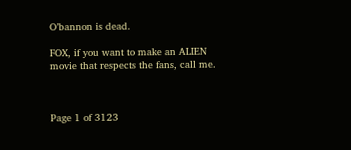O’bannon is dead.

FOX, if you want to make an ALIEN movie that respects the fans, call me.



Page 1 of 3123